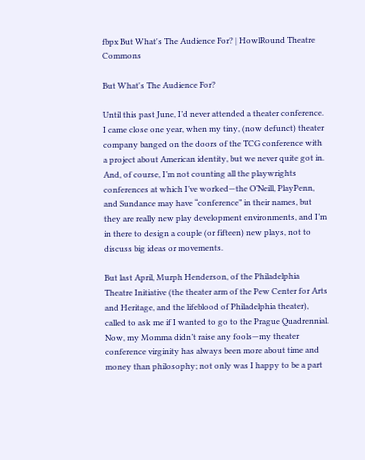fbpx But What's The Audience For? | HowlRound Theatre Commons

But What's The Audience For?

Until this past June, I’d never attended a theater conference. I came close one year, when my tiny, (now defunct) theater company banged on the doors of the TCG conference with a project about American identity, but we never quite got in. And, of course, I’m not counting all the playwrights conferences at which I’ve worked—the O’Neill, PlayPenn, and Sundance may have “conference” in their names, but they are really new play development environments, and I’m in there to design a couple (or fifteen) new plays, not to discuss big ideas or movements.

But last April, Murph Henderson, of the Philadelphia Theatre Initiative (the theater arm of the Pew Center for Arts and Heritage, and the lifeblood of Philadelphia theater), called to ask me if I wanted to go to the Prague Quadrennial. Now, my Momma didn’t raise any fools—my theater conference virginity has always been more about time and money than philosophy; not only was I happy to be a part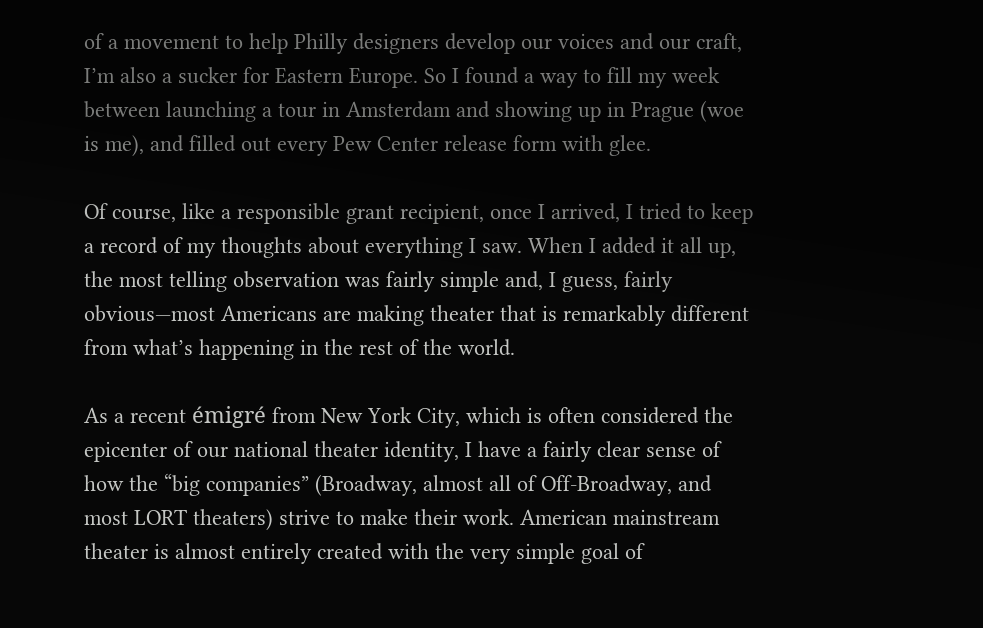of a movement to help Philly designers develop our voices and our craft, I’m also a sucker for Eastern Europe. So I found a way to fill my week between launching a tour in Amsterdam and showing up in Prague (woe is me), and filled out every Pew Center release form with glee.

Of course, like a responsible grant recipient, once I arrived, I tried to keep a record of my thoughts about everything I saw. When I added it all up, the most telling observation was fairly simple and, I guess, fairly obvious—most Americans are making theater that is remarkably different from what’s happening in the rest of the world.

As a recent émigré from New York City, which is often considered the epicenter of our national theater identity, I have a fairly clear sense of how the “big companies” (Broadway, almost all of Off-Broadway, and most LORT theaters) strive to make their work. American mainstream theater is almost entirely created with the very simple goal of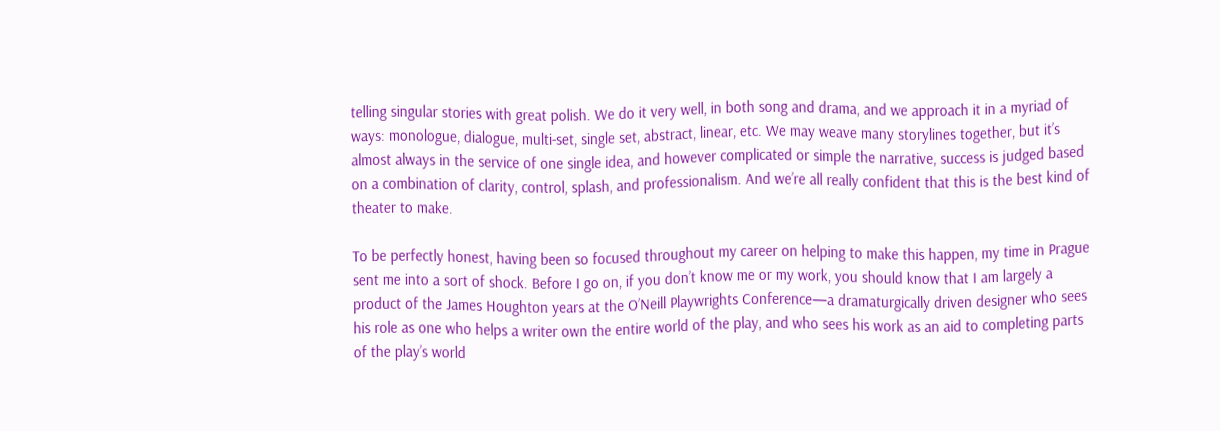telling singular stories with great polish. We do it very well, in both song and drama, and we approach it in a myriad of ways: monologue, dialogue, multi-set, single set, abstract, linear, etc. We may weave many storylines together, but it’s almost always in the service of one single idea, and however complicated or simple the narrative, success is judged based on a combination of clarity, control, splash, and professionalism. And we’re all really confident that this is the best kind of theater to make.

To be perfectly honest, having been so focused throughout my career on helping to make this happen, my time in Prague sent me into a sort of shock. Before I go on, if you don’t know me or my work, you should know that I am largely a product of the James Houghton years at the O’Neill Playwrights Conference—a dramaturgically driven designer who sees his role as one who helps a writer own the entire world of the play, and who sees his work as an aid to completing parts of the play’s world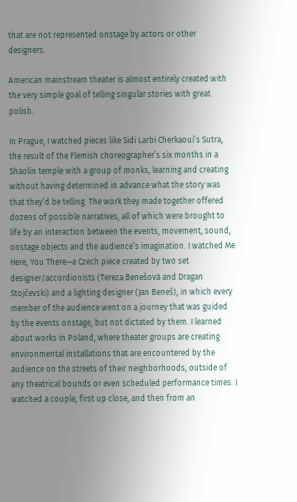that are not represented onstage by actors or other designers.

American mainstream theater is almost entirely created with the very simple goal of telling singular stories with great polish.

In Prague, I watched pieces like Sidi Larbi Cherkaoui’s Sutra, the result of the Flemish choreographer’s six months in a Shaolin temple with a group of monks, learning and creating without having determined in advance what the story was that they’d be telling. The work they made together offered dozens of possible narratives, all of which were brought to life by an interaction between the events, movement, sound, onstage objects and the audience’s imagination. I watched Me Here, You There—a Czech piece created by two set designer/accordionists (Tereza Benešová and Dragan Stojčevski) and a lighting designer (Jan Beneš), in which every member of the audience went on a journey that was guided by the events onstage, but not dictated by them. I learned about works in Poland, where theater groups are creating environmental installations that are encountered by the audience on the streets of their neighborhoods, outside of any theatrical bounds or even scheduled performance times. I watched a couple, first up close, and then from an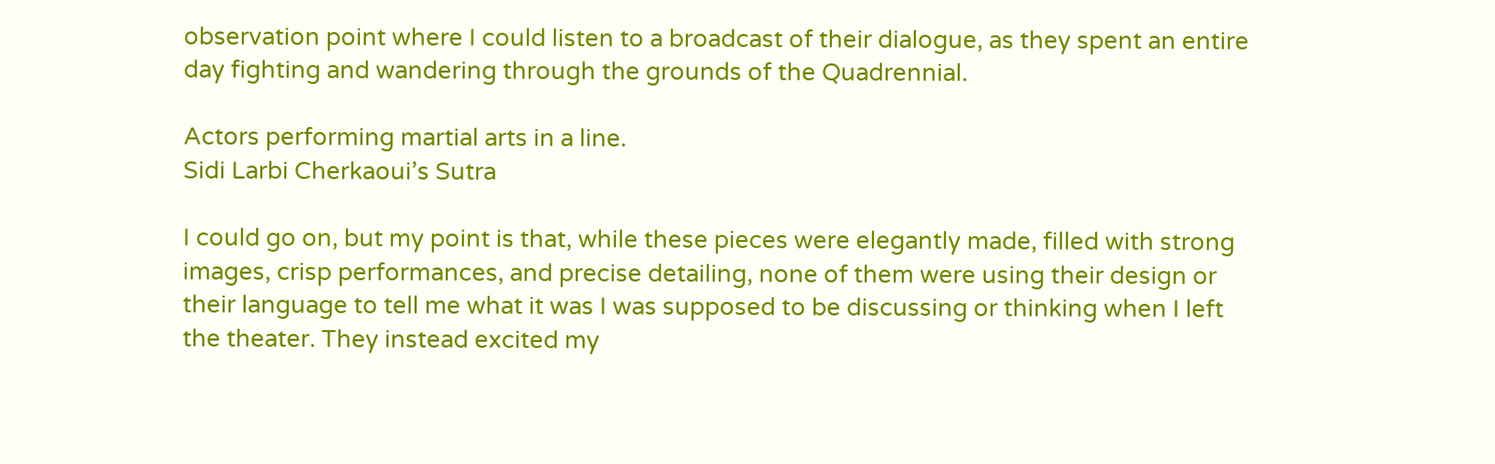observation point where I could listen to a broadcast of their dialogue, as they spent an entire day fighting and wandering through the grounds of the Quadrennial.

Actors performing martial arts in a line.
Sidi Larbi Cherkaoui’s Sutra

I could go on, but my point is that, while these pieces were elegantly made, filled with strong images, crisp performances, and precise detailing, none of them were using their design or their language to tell me what it was I was supposed to be discussing or thinking when I left the theater. They instead excited my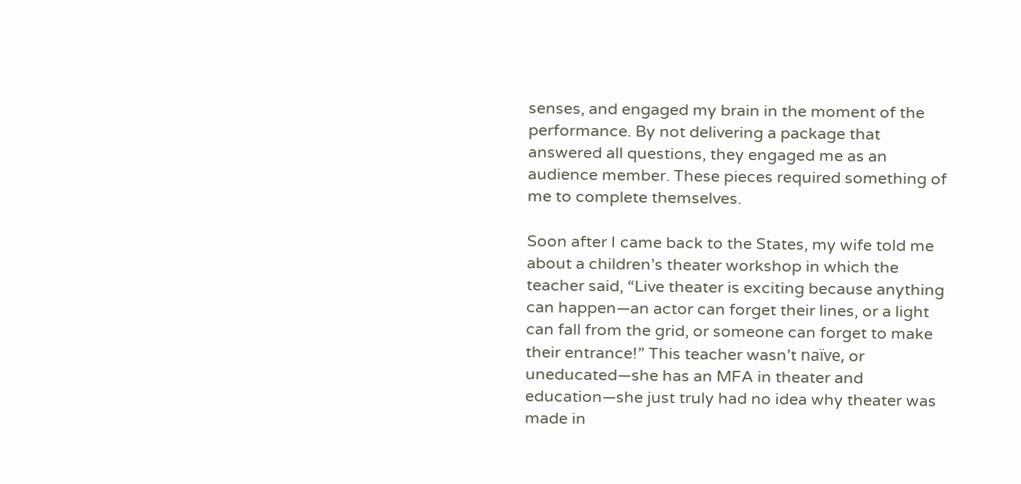senses, and engaged my brain in the moment of the performance. By not delivering a package that answered all questions, they engaged me as an audience member. These pieces required something of me to complete themselves.

Soon after I came back to the States, my wife told me about a children’s theater workshop in which the teacher said, “Live theater is exciting because anything can happen—an actor can forget their lines, or a light can fall from the grid, or someone can forget to make their entrance!” This teacher wasn’t naïve, or uneducated—she has an MFA in theater and education—she just truly had no idea why theater was made in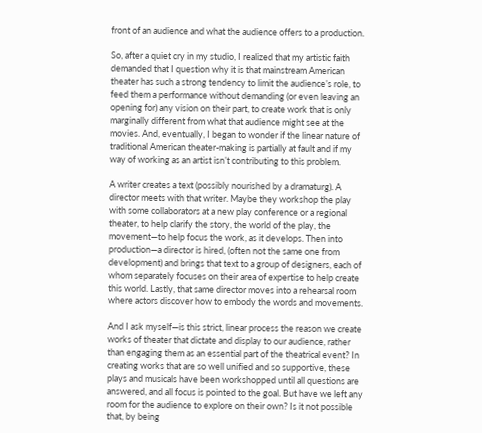front of an audience and what the audience offers to a production.

So, after a quiet cry in my studio, I realized that my artistic faith demanded that I question why it is that mainstream American theater has such a strong tendency to limit the audience’s role, to feed them a performance without demanding (or even leaving an opening for) any vision on their part, to create work that is only marginally different from what that audience might see at the movies. And, eventually, I began to wonder if the linear nature of traditional American theater-making is partially at fault and if my way of working as an artist isn’t contributing to this problem.

A writer creates a text (possibly nourished by a dramaturg). A director meets with that writer. Maybe they workshop the play with some collaborators at a new play conference or a regional theater, to help clarify the story, the world of the play, the movement—to help focus the work, as it develops. Then into production—a director is hired, (often not the same one from development) and brings that text to a group of designers, each of whom separately focuses on their area of expertise to help create this world. Lastly, that same director moves into a rehearsal room where actors discover how to embody the words and movements.

And I ask myself—is this strict, linear process the reason we create works of theater that dictate and display to our audience, rather than engaging them as an essential part of the theatrical event? In creating works that are so well unified and so supportive, these plays and musicals have been workshopped until all questions are answered, and all focus is pointed to the goal. But have we left any room for the audience to explore on their own? Is it not possible that, by being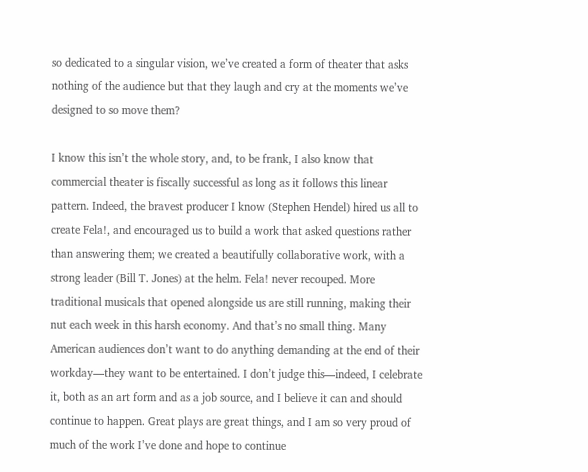so dedicated to a singular vision, we’ve created a form of theater that asks nothing of the audience but that they laugh and cry at the moments we’ve designed to so move them?

I know this isn’t the whole story, and, to be frank, I also know that commercial theater is fiscally successful as long as it follows this linear pattern. Indeed, the bravest producer I know (Stephen Hendel) hired us all to create Fela!, and encouraged us to build a work that asked questions rather than answering them; we created a beautifully collaborative work, with a strong leader (Bill T. Jones) at the helm. Fela! never recouped. More traditional musicals that opened alongside us are still running, making their nut each week in this harsh economy. And that’s no small thing. Many American audiences don’t want to do anything demanding at the end of their workday—they want to be entertained. I don’t judge this—indeed, I celebrate it, both as an art form and as a job source, and I believe it can and should continue to happen. Great plays are great things, and I am so very proud of much of the work I’ve done and hope to continue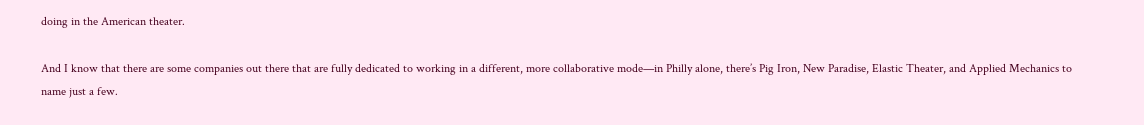doing in the American theater.

And I know that there are some companies out there that are fully dedicated to working in a different, more collaborative mode—in Philly alone, there’s Pig Iron, New Paradise, Elastic Theater, and Applied Mechanics to name just a few.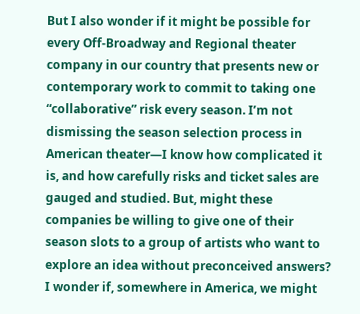But I also wonder if it might be possible for every Off-Broadway and Regional theater company in our country that presents new or contemporary work to commit to taking one “collaborative” risk every season. I’m not dismissing the season selection process in American theater—I know how complicated it is, and how carefully risks and ticket sales are gauged and studied. But, might these companies be willing to give one of their season slots to a group of artists who want to explore an idea without preconceived answers? I wonder if, somewhere in America, we might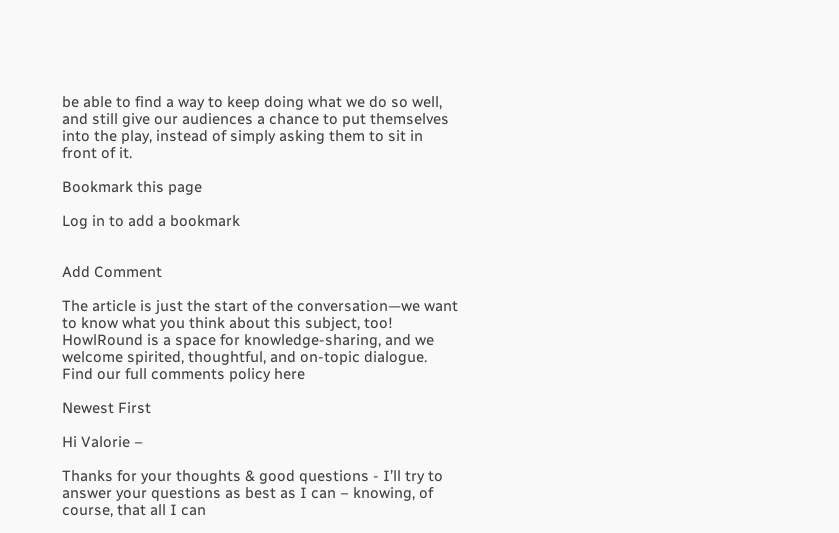be able to find a way to keep doing what we do so well, and still give our audiences a chance to put themselves into the play, instead of simply asking them to sit in front of it.

Bookmark this page

Log in to add a bookmark


Add Comment

The article is just the start of the conversation—we want to know what you think about this subject, too! HowlRound is a space for knowledge-sharing, and we welcome spirited, thoughtful, and on-topic dialogue. Find our full comments policy here

Newest First

Hi Valorie –

Thanks for your thoughts & good questions - I’ll try to answer your questions as best as I can – knowing, of course, that all I can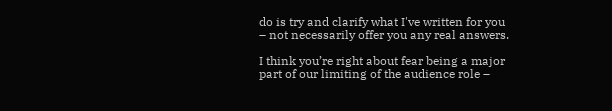do is try and clarify what I've written for you – not necessarily offer you any real answers.

I think you’re right about fear being a major part of our limiting of the audience role –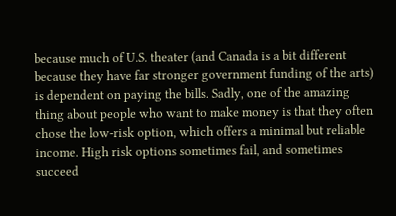because much of U.S. theater (and Canada is a bit different because they have far stronger government funding of the arts) is dependent on paying the bills. Sadly, one of the amazing thing about people who want to make money is that they often chose the low-risk option, which offers a minimal but reliable income. High risk options sometimes fail, and sometimes succeed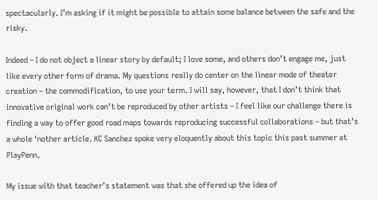spectacularly. I’m asking if it might be possible to attain some balance between the safe and the risky.

Indeed – I do not object a linear story by default; I love some, and others don’t engage me, just like every other form of drama. My questions really do center on the linear mode of theater creation – the commodification, to use your term. I will say, however, that I don’t think that innovative original work can’t be reproduced by other artists – I feel like our challenge there is finding a way to offer good road maps towards reproducing successful collaborations – but that’s a whole ‘nother article. KC Sanchez spoke very eloquently about this topic this past summer at PlayPenn.

My issue with that teacher’s statement was that she offered up the idea of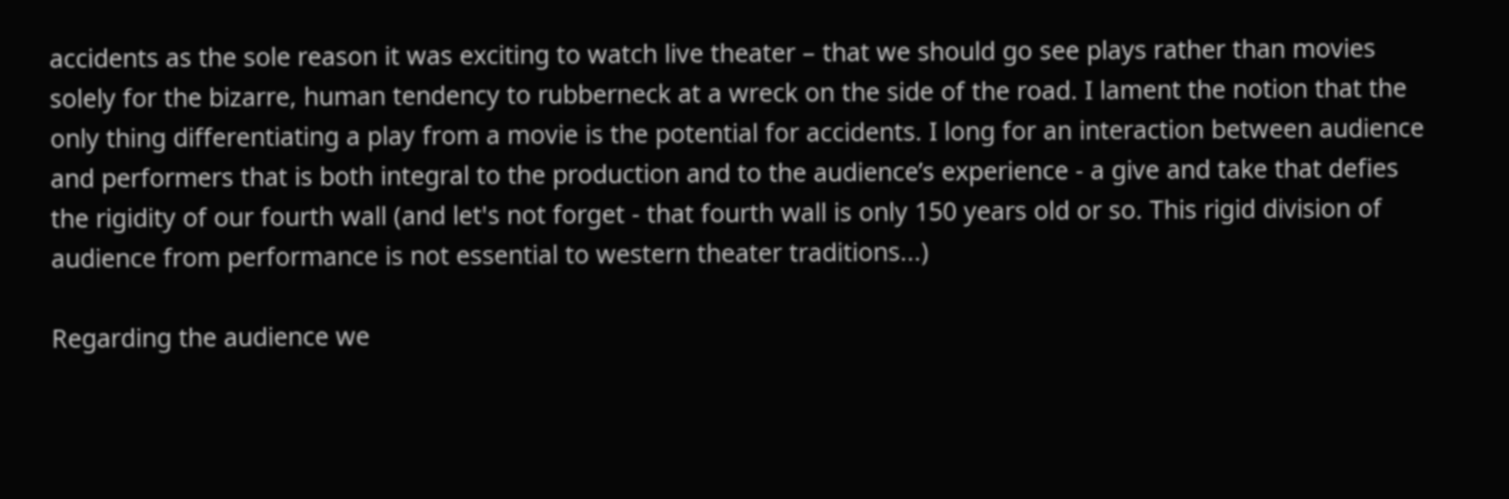accidents as the sole reason it was exciting to watch live theater – that we should go see plays rather than movies solely for the bizarre, human tendency to rubberneck at a wreck on the side of the road. I lament the notion that the only thing differentiating a play from a movie is the potential for accidents. I long for an interaction between audience and performers that is both integral to the production and to the audience’s experience - a give and take that defies the rigidity of our fourth wall (and let's not forget - that fourth wall is only 150 years old or so. This rigid division of audience from performance is not essential to western theater traditions...)

Regarding the audience we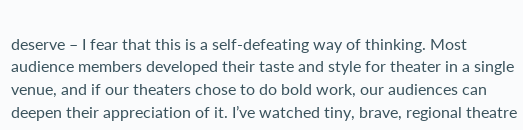deserve – I fear that this is a self-defeating way of thinking. Most audience members developed their taste and style for theater in a single venue, and if our theaters chose to do bold work, our audiences can deepen their appreciation of it. I’ve watched tiny, brave, regional theatre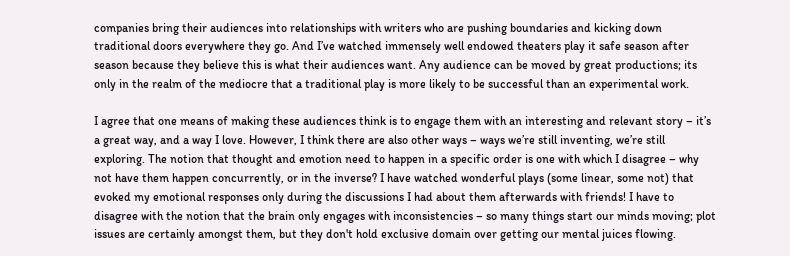companies bring their audiences into relationships with writers who are pushing boundaries and kicking down traditional doors everywhere they go. And I’ve watched immensely well endowed theaters play it safe season after season because they believe this is what their audiences want. Any audience can be moved by great productions; its only in the realm of the mediocre that a traditional play is more likely to be successful than an experimental work.

I agree that one means of making these audiences think is to engage them with an interesting and relevant story – it’s a great way, and a way I love. However, I think there are also other ways – ways we’re still inventing, we’re still exploring. The notion that thought and emotion need to happen in a specific order is one with which I disagree – why not have them happen concurrently, or in the inverse? I have watched wonderful plays (some linear, some not) that evoked my emotional responses only during the discussions I had about them afterwards with friends! I have to disagree with the notion that the brain only engages with inconsistencies – so many things start our minds moving; plot issues are certainly amongst them, but they don't hold exclusive domain over getting our mental juices flowing.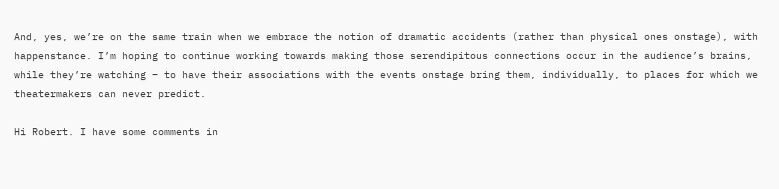And, yes, we’re on the same train when we embrace the notion of dramatic accidents (rather than physical ones onstage), with happenstance. I’m hoping to continue working towards making those serendipitous connections occur in the audience’s brains, while they’re watching – to have their associations with the events onstage bring them, individually, to places for which we theatermakers can never predict.

Hi Robert. I have some comments in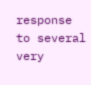response to several very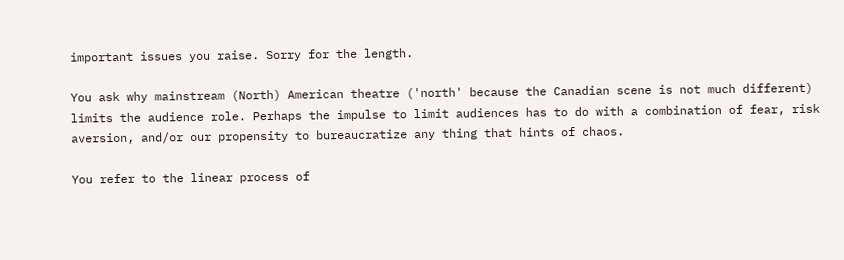important issues you raise. Sorry for the length.

You ask why mainstream (North) American theatre ('north' because the Canadian scene is not much different) limits the audience role. Perhaps the impulse to limit audiences has to do with a combination of fear, risk aversion, and/or our propensity to bureaucratize any thing that hints of chaos.

You refer to the linear process of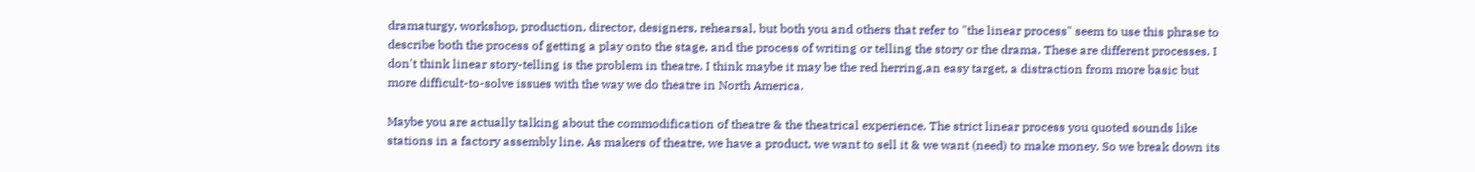dramaturgy, workshop, production, director, designers, rehearsal, but both you and others that refer to "the linear process" seem to use this phrase to describe both the process of getting a play onto the stage, and the process of writing or telling the story or the drama. These are different processes. I don't think linear story-telling is the problem in theatre. I think maybe it may be the red herring,an easy target, a distraction from more basic but more difficult-to-solve issues with the way we do theatre in North America.

Maybe you are actually talking about the commodification of theatre & the theatrical experience. The strict linear process you quoted sounds like stations in a factory assembly line. As makers of theatre, we have a product, we want to sell it & we want (need) to make money. So we break down its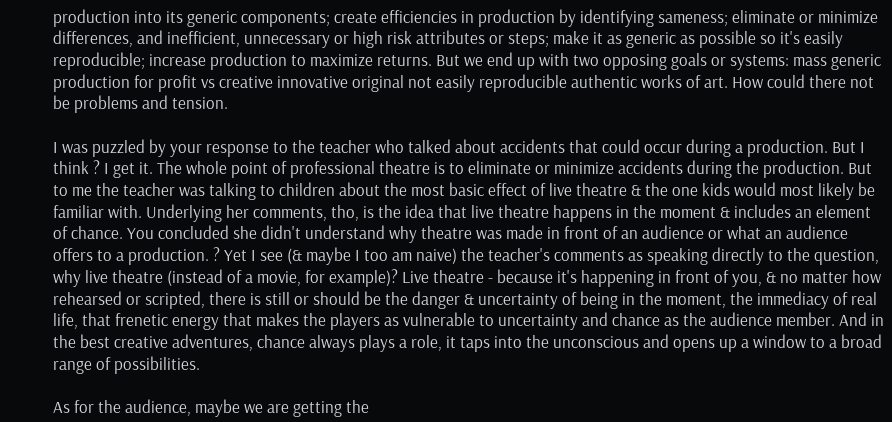production into its generic components; create efficiencies in production by identifying sameness; eliminate or minimize differences, and inefficient, unnecessary or high risk attributes or steps; make it as generic as possible so it's easily reproducible; increase production to maximize returns. But we end up with two opposing goals or systems: mass generic production for profit vs creative innovative original not easily reproducible authentic works of art. How could there not be problems and tension.

I was puzzled by your response to the teacher who talked about accidents that could occur during a production. But I think ? I get it. The whole point of professional theatre is to eliminate or minimize accidents during the production. But to me the teacher was talking to children about the most basic effect of live theatre & the one kids would most likely be familiar with. Underlying her comments, tho, is the idea that live theatre happens in the moment & includes an element of chance. You concluded she didn't understand why theatre was made in front of an audience or what an audience offers to a production. ? Yet I see (& maybe I too am naive) the teacher's comments as speaking directly to the question, why live theatre (instead of a movie, for example)? Live theatre - because it's happening in front of you, & no matter how rehearsed or scripted, there is still or should be the danger & uncertainty of being in the moment, the immediacy of real life, that frenetic energy that makes the players as vulnerable to uncertainty and chance as the audience member. And in the best creative adventures, chance always plays a role, it taps into the unconscious and opens up a window to a broad range of possibilities.

As for the audience, maybe we are getting the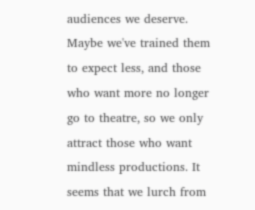audiences we deserve. Maybe we've trained them to expect less, and those who want more no longer go to theatre, so we only attract those who want mindless productions. It seems that we lurch from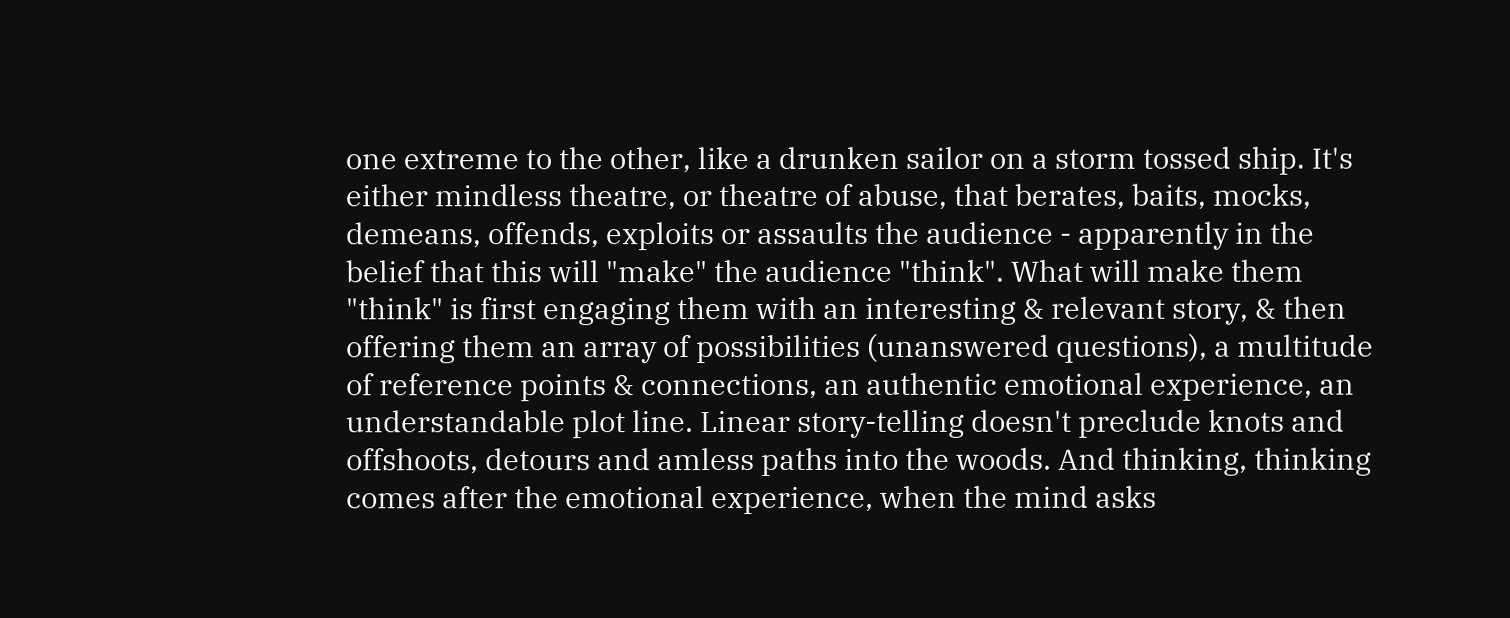one extreme to the other, like a drunken sailor on a storm tossed ship. It's either mindless theatre, or theatre of abuse, that berates, baits, mocks, demeans, offends, exploits or assaults the audience - apparently in the belief that this will "make" the audience "think". What will make them "think" is first engaging them with an interesting & relevant story, & then offering them an array of possibilities (unanswered questions), a multitude of reference points & connections, an authentic emotional experience, an understandable plot line. Linear story-telling doesn't preclude knots and offshoots, detours and amless paths into the woods. And thinking, thinking comes after the emotional experience, when the mind asks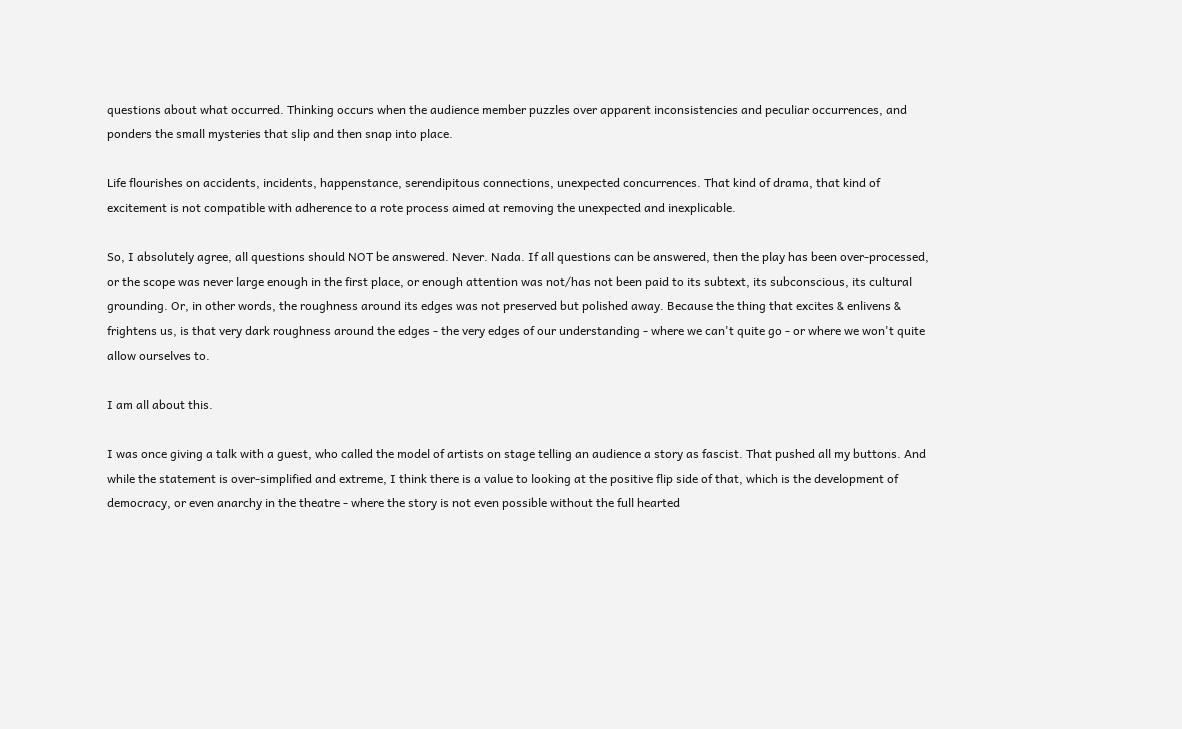questions about what occurred. Thinking occurs when the audience member puzzles over apparent inconsistencies and peculiar occurrences, and ponders the small mysteries that slip and then snap into place.

Life flourishes on accidents, incidents, happenstance, serendipitous connections, unexpected concurrences. That kind of drama, that kind of excitement is not compatible with adherence to a rote process aimed at removing the unexpected and inexplicable.

So, I absolutely agree, all questions should NOT be answered. Never. Nada. If all questions can be answered, then the play has been over-processed, or the scope was never large enough in the first place, or enough attention was not/has not been paid to its subtext, its subconscious, its cultural grounding. Or, in other words, the roughness around its edges was not preserved but polished away. Because the thing that excites & enlivens & frightens us, is that very dark roughness around the edges - the very edges of our understanding - where we can't quite go - or where we won't quite allow ourselves to.

I am all about this.

I was once giving a talk with a guest, who called the model of artists on stage telling an audience a story as fascist. That pushed all my buttons. And while the statement is over-simplified and extreme, I think there is a value to looking at the positive flip side of that, which is the development of democracy, or even anarchy in the theatre - where the story is not even possible without the full hearted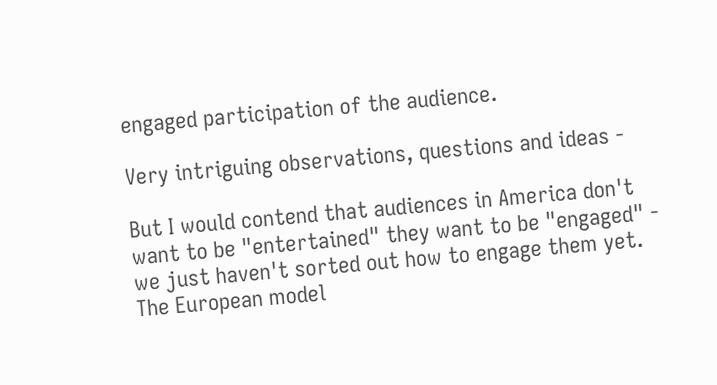engaged participation of the audience.

Very intriguing observations, questions and ideas -

But I would contend that audiences in America don't want to be "entertained" they want to be "engaged" - we just haven't sorted out how to engage them yet. The European model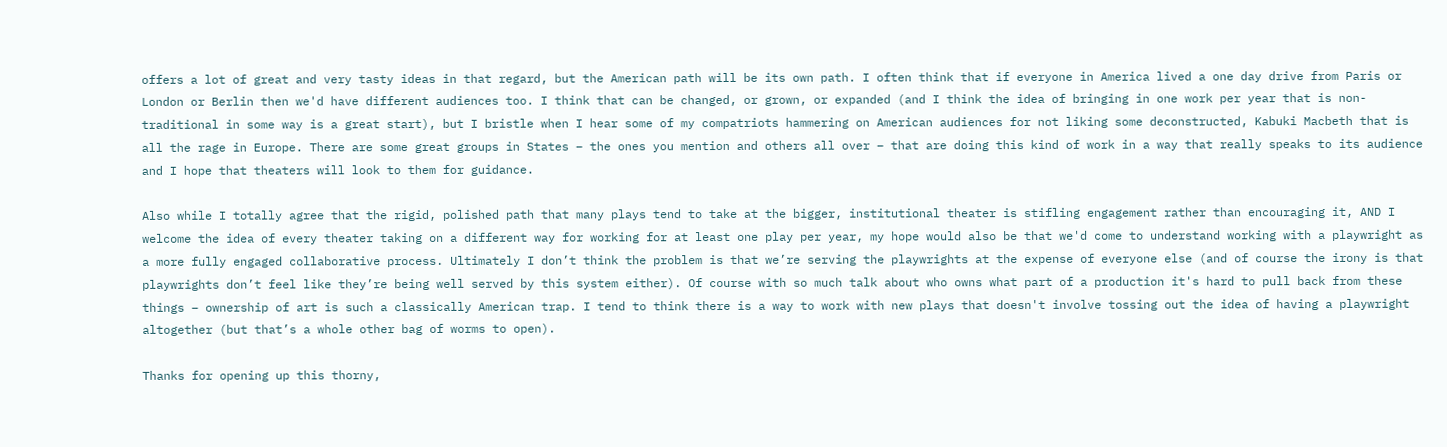offers a lot of great and very tasty ideas in that regard, but the American path will be its own path. I often think that if everyone in America lived a one day drive from Paris or London or Berlin then we'd have different audiences too. I think that can be changed, or grown, or expanded (and I think the idea of bringing in one work per year that is non-traditional in some way is a great start), but I bristle when I hear some of my compatriots hammering on American audiences for not liking some deconstructed, Kabuki Macbeth that is all the rage in Europe. There are some great groups in States – the ones you mention and others all over – that are doing this kind of work in a way that really speaks to its audience and I hope that theaters will look to them for guidance.

Also while I totally agree that the rigid, polished path that many plays tend to take at the bigger, institutional theater is stifling engagement rather than encouraging it, AND I welcome the idea of every theater taking on a different way for working for at least one play per year, my hope would also be that we'd come to understand working with a playwright as a more fully engaged collaborative process. Ultimately I don’t think the problem is that we’re serving the playwrights at the expense of everyone else (and of course the irony is that playwrights don’t feel like they’re being well served by this system either). Of course with so much talk about who owns what part of a production it's hard to pull back from these things – ownership of art is such a classically American trap. I tend to think there is a way to work with new plays that doesn't involve tossing out the idea of having a playwright altogether (but that’s a whole other bag of worms to open).

Thanks for opening up this thorny,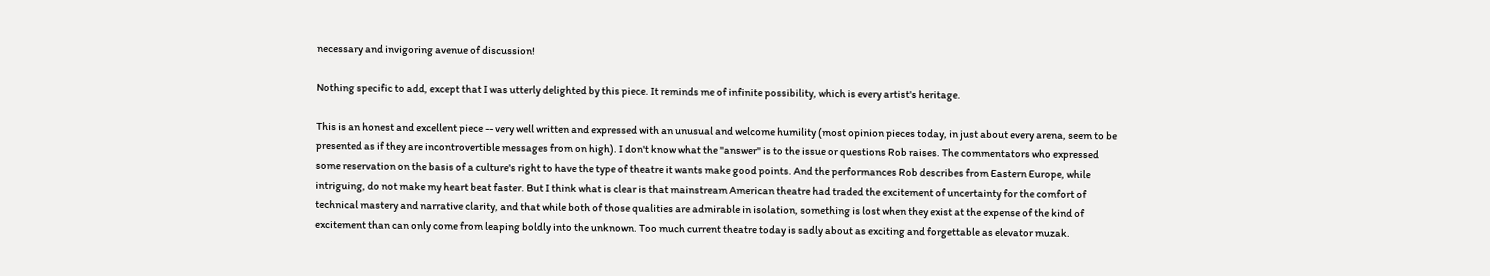necessary and invigoring avenue of discussion!

Nothing specific to add, except that I was utterly delighted by this piece. It reminds me of infinite possibility, which is every artist's heritage.

This is an honest and excellent piece -- very well written and expressed with an unusual and welcome humility (most opinion pieces today, in just about every arena, seem to be presented as if they are incontrovertible messages from on high). I don't know what the "answer" is to the issue or questions Rob raises. The commentators who expressed some reservation on the basis of a culture's right to have the type of theatre it wants make good points. And the performances Rob describes from Eastern Europe, while intriguing, do not make my heart beat faster. But I think what is clear is that mainstream American theatre had traded the excitement of uncertainty for the comfort of technical mastery and narrative clarity, and that while both of those qualities are admirable in isolation, something is lost when they exist at the expense of the kind of excitement than can only come from leaping boldly into the unknown. Too much current theatre today is sadly about as exciting and forgettable as elevator muzak.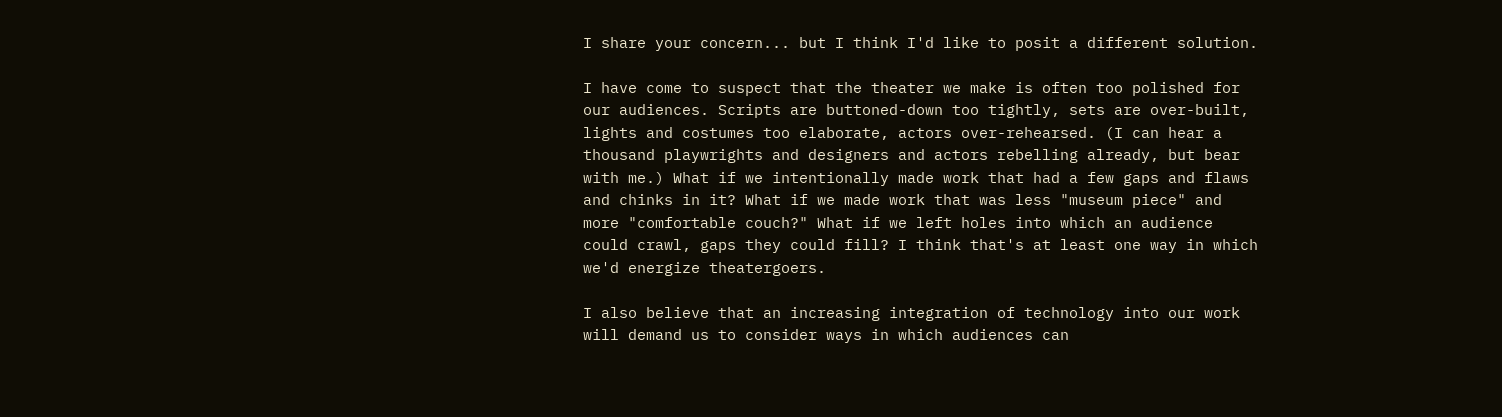I share your concern... but I think I'd like to posit a different solution.

I have come to suspect that the theater we make is often too polished for our audiences. Scripts are buttoned-down too tightly, sets are over-built, lights and costumes too elaborate, actors over-rehearsed. (I can hear a thousand playwrights and designers and actors rebelling already, but bear with me.) What if we intentionally made work that had a few gaps and flaws and chinks in it? What if we made work that was less "museum piece" and more "comfortable couch?" What if we left holes into which an audience could crawl, gaps they could fill? I think that's at least one way in which we'd energize theatergoers.

I also believe that an increasing integration of technology into our work will demand us to consider ways in which audiences can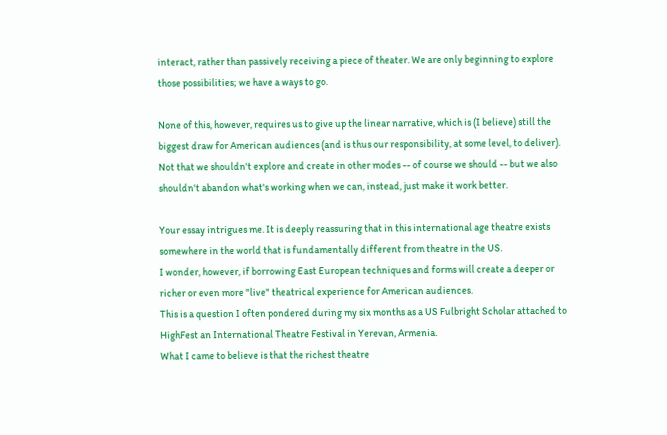interact, rather than passively receiving a piece of theater. We are only beginning to explore those possibilities; we have a ways to go.

None of this, however, requires us to give up the linear narrative, which is (I believe) still the biggest draw for American audiences (and is thus our responsibility, at some level, to deliver). Not that we shouldn't explore and create in other modes -- of course we should -- but we also shouldn't abandon what's working when we can, instead, just make it work better.

Your essay intrigues me. It is deeply reassuring that in this international age theatre exists somewhere in the world that is fundamentally different from theatre in the US.
I wonder, however, if borrowing East European techniques and forms will create a deeper or richer or even more "live" theatrical experience for American audiences.
This is a question I often pondered during my six months as a US Fulbright Scholar attached to HighFest an International Theatre Festival in Yerevan, Armenia.
What I came to believe is that the richest theatre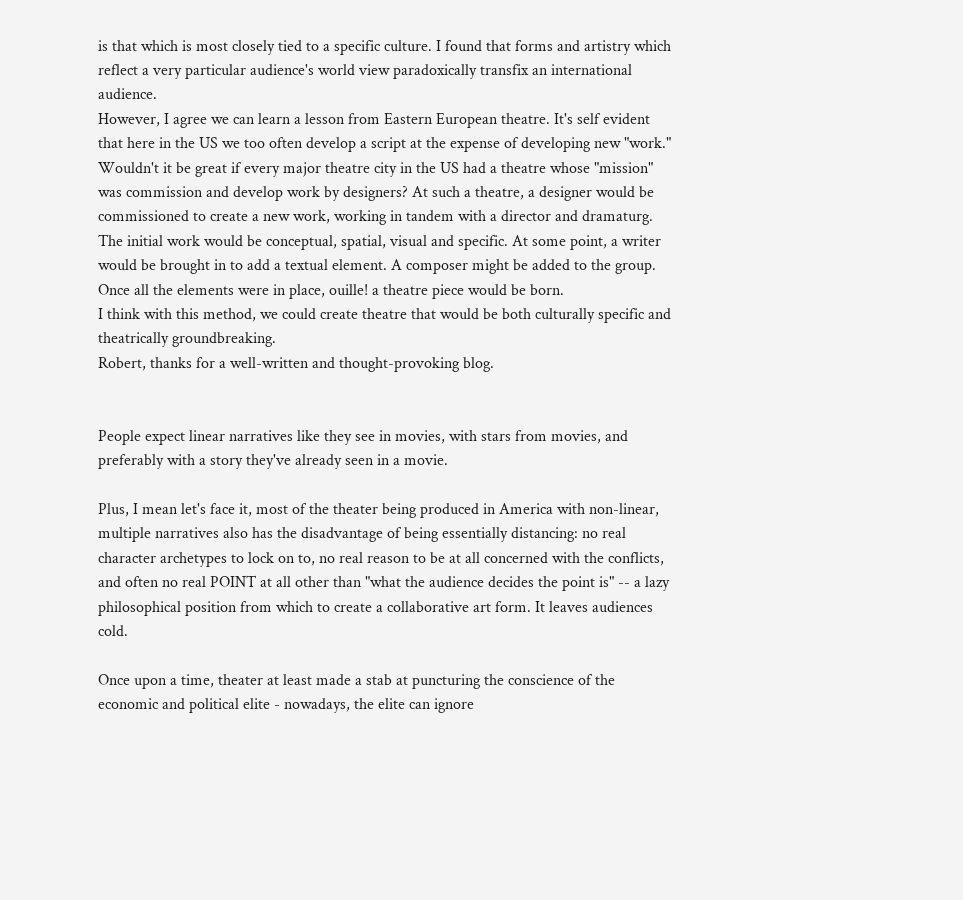is that which is most closely tied to a specific culture. I found that forms and artistry which reflect a very particular audience's world view paradoxically transfix an international audience.
However, I agree we can learn a lesson from Eastern European theatre. It's self evident that here in the US we too often develop a script at the expense of developing new "work."
Wouldn't it be great if every major theatre city in the US had a theatre whose "mission" was commission and develop work by designers? At such a theatre, a designer would be commissioned to create a new work, working in tandem with a director and dramaturg. The initial work would be conceptual, spatial, visual and specific. At some point, a writer would be brought in to add a textual element. A composer might be added to the group. Once all the elements were in place, ouille! a theatre piece would be born.
I think with this method, we could create theatre that would be both culturally specific and theatrically groundbreaking.
Robert, thanks for a well-written and thought-provoking blog.


People expect linear narratives like they see in movies, with stars from movies, and preferably with a story they've already seen in a movie.

Plus, I mean let's face it, most of the theater being produced in America with non-linear, multiple narratives also has the disadvantage of being essentially distancing: no real character archetypes to lock on to, no real reason to be at all concerned with the conflicts, and often no real POINT at all other than "what the audience decides the point is" -- a lazy philosophical position from which to create a collaborative art form. It leaves audiences cold.

Once upon a time, theater at least made a stab at puncturing the conscience of the economic and political elite - nowadays, the elite can ignore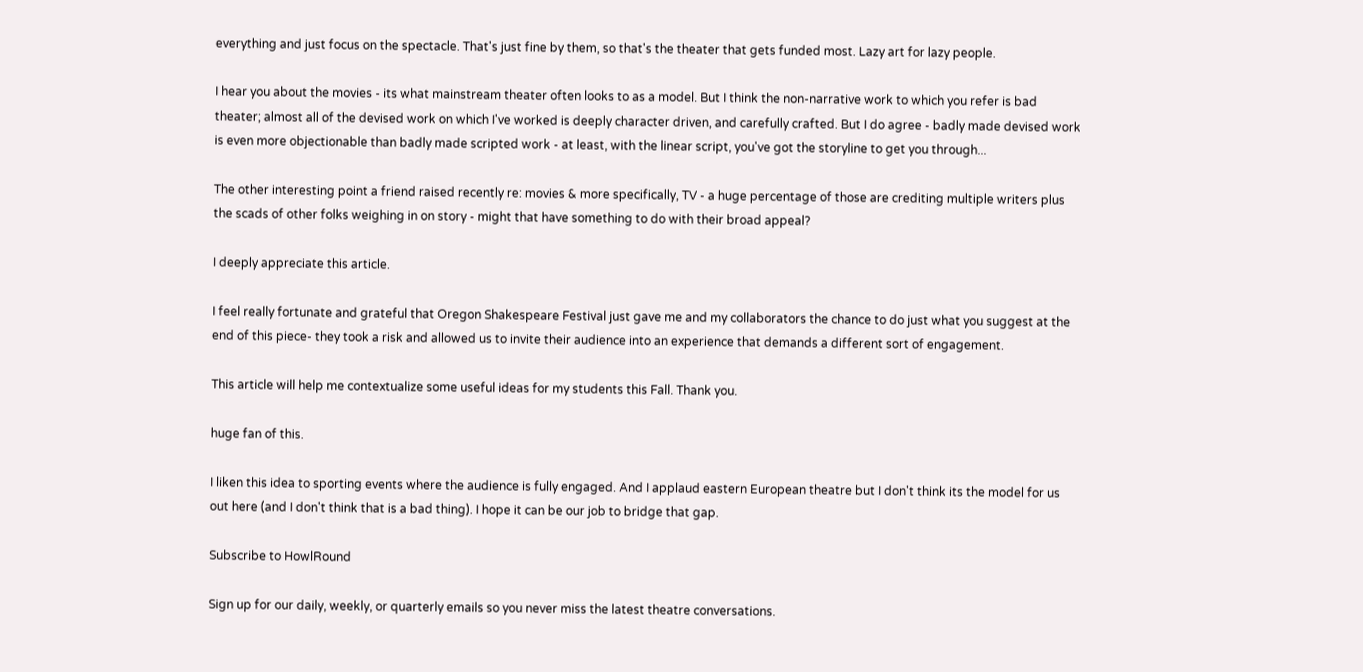everything and just focus on the spectacle. That's just fine by them, so that's the theater that gets funded most. Lazy art for lazy people.

I hear you about the movies - its what mainstream theater often looks to as a model. But I think the non-narrative work to which you refer is bad theater; almost all of the devised work on which I've worked is deeply character driven, and carefully crafted. But I do agree - badly made devised work is even more objectionable than badly made scripted work - at least, with the linear script, you've got the storyline to get you through...

The other interesting point a friend raised recently re: movies & more specifically, TV - a huge percentage of those are crediting multiple writers plus the scads of other folks weighing in on story - might that have something to do with their broad appeal?

I deeply appreciate this article.

I feel really fortunate and grateful that Oregon Shakespeare Festival just gave me and my collaborators the chance to do just what you suggest at the end of this piece- they took a risk and allowed us to invite their audience into an experience that demands a different sort of engagement.

This article will help me contextualize some useful ideas for my students this Fall. Thank you.

huge fan of this.

I liken this idea to sporting events where the audience is fully engaged. And I applaud eastern European theatre but I don't think its the model for us out here (and I don't think that is a bad thing). I hope it can be our job to bridge that gap.

Subscribe to HowlRound

Sign up for our daily, weekly, or quarterly emails so you never miss the latest theatre conversations.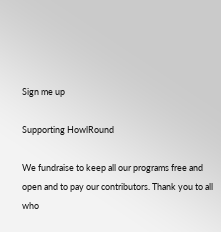Sign me up

Supporting HowlRound

We fundraise to keep all our programs free and open and to pay our contributors. Thank you to all who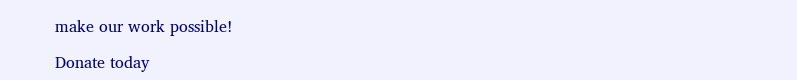make our work possible!

Donate today